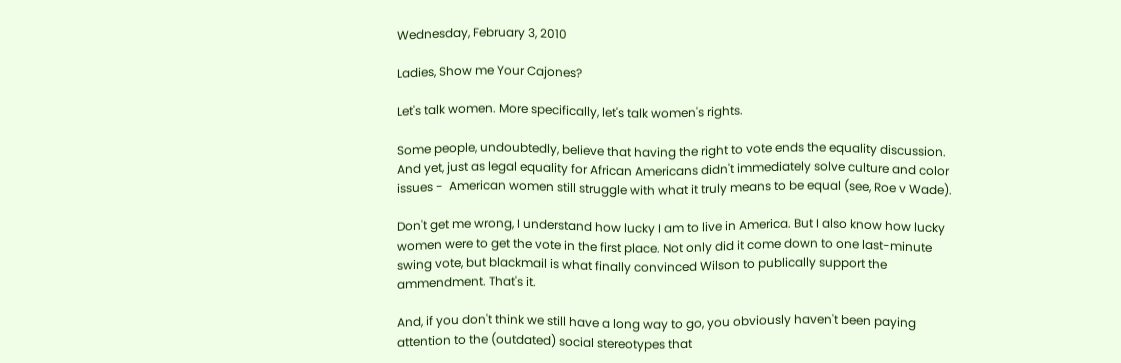Wednesday, February 3, 2010

Ladies, Show me Your Cajones?

Let's talk women. More specifically, let's talk women's rights.

Some people, undoubtedly, believe that having the right to vote ends the equality discussion. And yet, just as legal equality for African Americans didn't immediately solve culture and color issues -  American women still struggle with what it truly means to be equal (see, Roe v Wade).

Don't get me wrong, I understand how lucky I am to live in America. But I also know how lucky women were to get the vote in the first place. Not only did it come down to one last-minute swing vote, but blackmail is what finally convinced Wilson to publically support the ammendment. That's it.

And, if you don't think we still have a long way to go, you obviously haven't been paying attention to the (outdated) social stereotypes that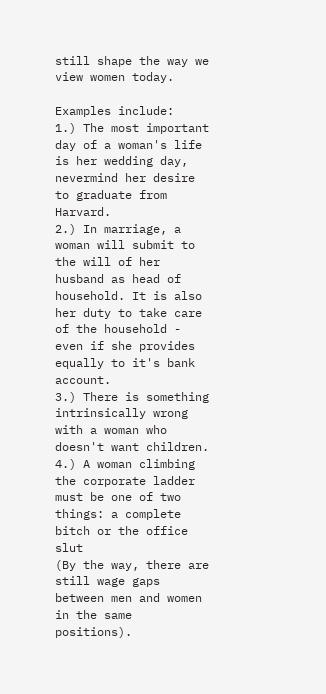still shape the way we view women today.

Examples include:
1.) The most important day of a woman's life is her wedding day, nevermind her desire to graduate from Harvard.
2.) In marriage, a woman will submit to the will of her husband as head of household. It is also her duty to take care of the household - even if she provides equally to it's bank account.
3.) There is something intrinsically wrong with a woman who doesn't want children.
4.) A woman climbing the corporate ladder must be one of two things: a complete bitch or the office slut
(By the way, there are still wage gaps between men and women in the same positions).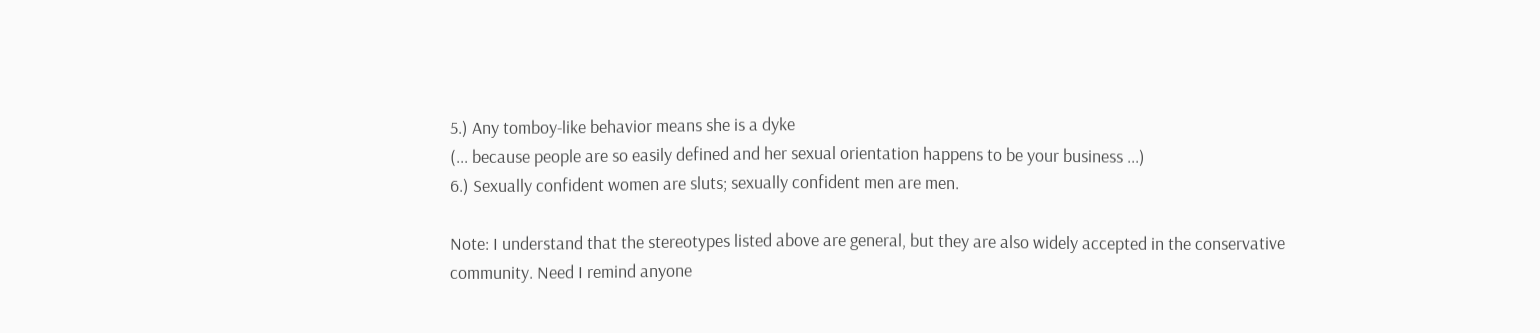5.) Any tomboy-like behavior means she is a dyke
(... because people are so easily defined and her sexual orientation happens to be your business ...)
6.) Sexually confident women are sluts; sexually confident men are men.

Note: I understand that the stereotypes listed above are general, but they are also widely accepted in the conservative community. Need I remind anyone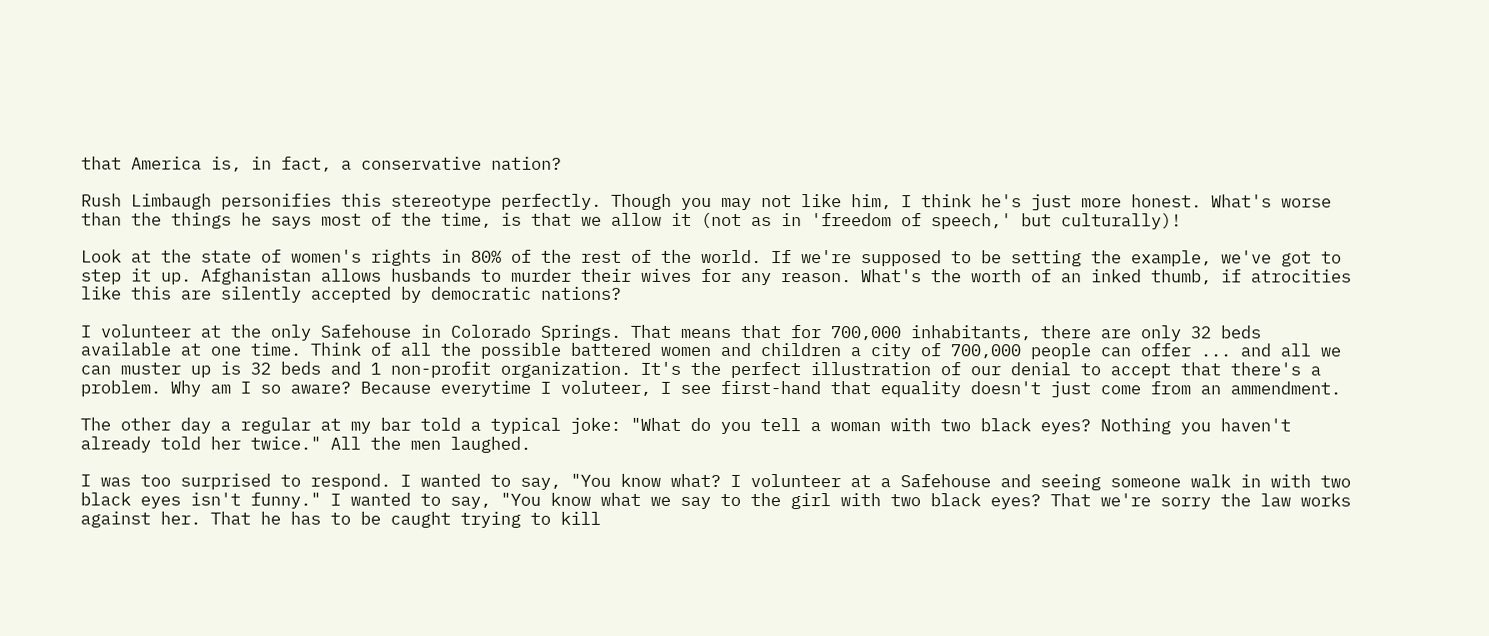that America is, in fact, a conservative nation?

Rush Limbaugh personifies this stereotype perfectly. Though you may not like him, I think he's just more honest. What's worse than the things he says most of the time, is that we allow it (not as in 'freedom of speech,' but culturally)!

Look at the state of women's rights in 80% of the rest of the world. If we're supposed to be setting the example, we've got to step it up. Afghanistan allows husbands to murder their wives for any reason. What's the worth of an inked thumb, if atrocities like this are silently accepted by democratic nations?

I volunteer at the only Safehouse in Colorado Springs. That means that for 700,000 inhabitants, there are only 32 beds available at one time. Think of all the possible battered women and children a city of 700,000 people can offer ... and all we can muster up is 32 beds and 1 non-profit organization. It's the perfect illustration of our denial to accept that there's a problem. Why am I so aware? Because everytime I voluteer, I see first-hand that equality doesn't just come from an ammendment.

The other day a regular at my bar told a typical joke: "What do you tell a woman with two black eyes? Nothing you haven't already told her twice." All the men laughed.

I was too surprised to respond. I wanted to say, "You know what? I volunteer at a Safehouse and seeing someone walk in with two black eyes isn't funny." I wanted to say, "You know what we say to the girl with two black eyes? That we're sorry the law works against her. That he has to be caught trying to kill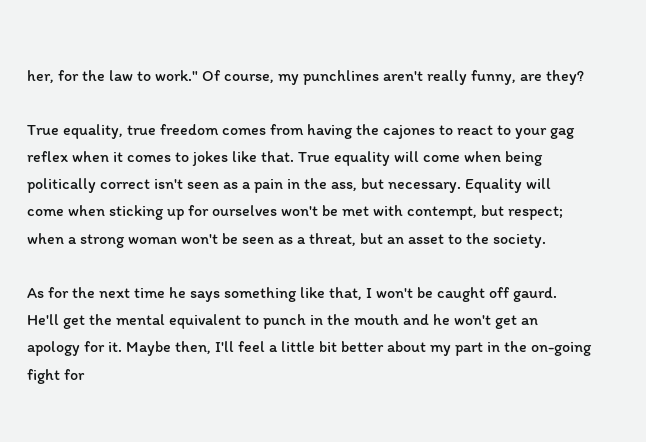her, for the law to work." Of course, my punchlines aren't really funny, are they?

True equality, true freedom comes from having the cajones to react to your gag reflex when it comes to jokes like that. True equality will come when being politically correct isn't seen as a pain in the ass, but necessary. Equality will come when sticking up for ourselves won't be met with contempt, but respect; when a strong woman won't be seen as a threat, but an asset to the society.

As for the next time he says something like that, I won't be caught off gaurd. He'll get the mental equivalent to punch in the mouth and he won't get an apology for it. Maybe then, I'll feel a little bit better about my part in the on-going fight for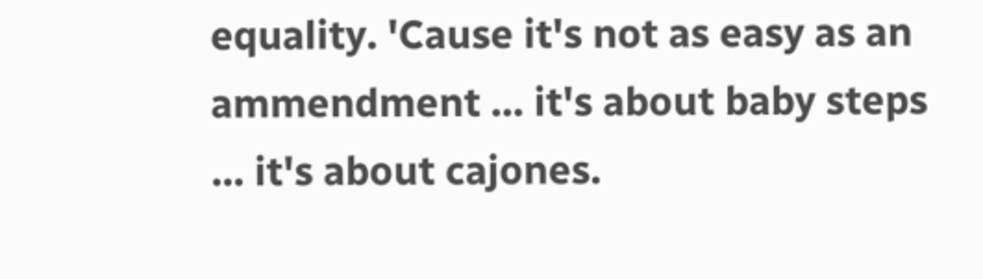equality. 'Cause it's not as easy as an ammendment ... it's about baby steps ... it's about cajones.